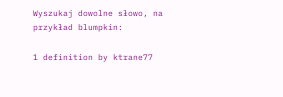Wyszukaj dowolne słowo, na przykład blumpkin:

1 definition by ktrane77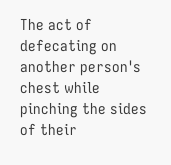The act of defecating on another person's chest while pinching the sides of their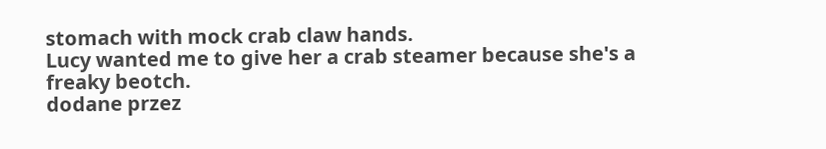stomach with mock crab claw hands.
Lucy wanted me to give her a crab steamer because she's a freaky beotch.
dodane przez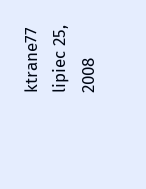ktrane77 lipiec 25, 2008